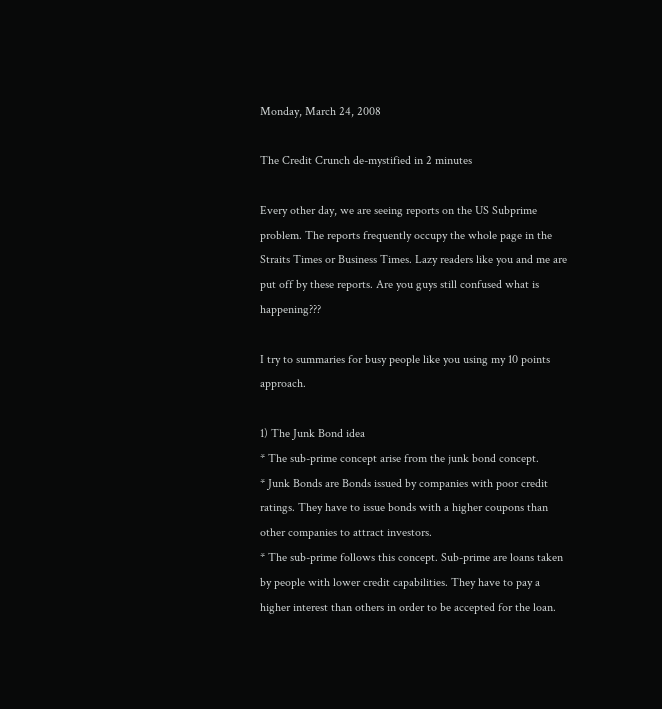Monday, March 24, 2008

The Credit Crunch de-mystified in 2 minutes

Every other day, we are seeing reports on the US Subprime problem. The reports frequently occupy the whole page in the Straits Times or Business Times. Lazy readers like you and me are put off by these reports. Are you guys still confused what is happening???

I try to summaries for busy people like you using my 10 points approach.

1) The Junk Bond idea
* The sub-prime concept arise from the junk bond concept.
* Junk Bonds are Bonds issued by companies with poor credit ratings. They have to issue bonds with a higher coupons than other companies to attract investors.
* The sub-prime follows this concept. Sub-prime are loans taken by people with lower credit capabilities. They have to pay a higher interest than others in order to be accepted for the loan.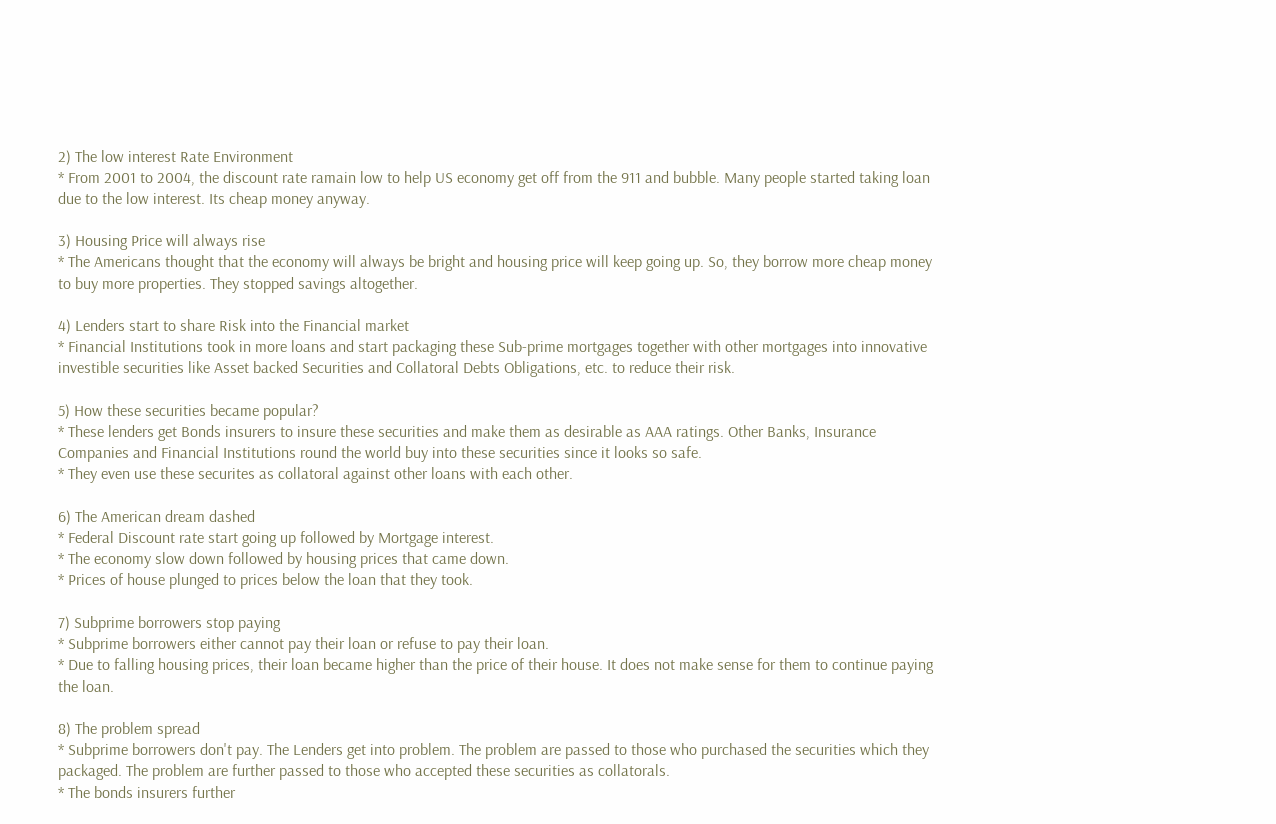2) The low interest Rate Environment
* From 2001 to 2004, the discount rate ramain low to help US economy get off from the 911 and bubble. Many people started taking loan due to the low interest. Its cheap money anyway.

3) Housing Price will always rise
* The Americans thought that the economy will always be bright and housing price will keep going up. So, they borrow more cheap money to buy more properties. They stopped savings altogether.

4) Lenders start to share Risk into the Financial market
* Financial Institutions took in more loans and start packaging these Sub-prime mortgages together with other mortgages into innovative investible securities like Asset backed Securities and Collatoral Debts Obligations, etc. to reduce their risk.

5) How these securities became popular?
* These lenders get Bonds insurers to insure these securities and make them as desirable as AAA ratings. Other Banks, Insurance Companies and Financial Institutions round the world buy into these securities since it looks so safe.
* They even use these securites as collatoral against other loans with each other.

6) The American dream dashed
* Federal Discount rate start going up followed by Mortgage interest.
* The economy slow down followed by housing prices that came down.
* Prices of house plunged to prices below the loan that they took.

7) Subprime borrowers stop paying
* Subprime borrowers either cannot pay their loan or refuse to pay their loan.
* Due to falling housing prices, their loan became higher than the price of their house. It does not make sense for them to continue paying the loan.

8) The problem spread
* Subprime borrowers don't pay. The Lenders get into problem. The problem are passed to those who purchased the securities which they packaged. The problem are further passed to those who accepted these securities as collatorals.
* The bonds insurers further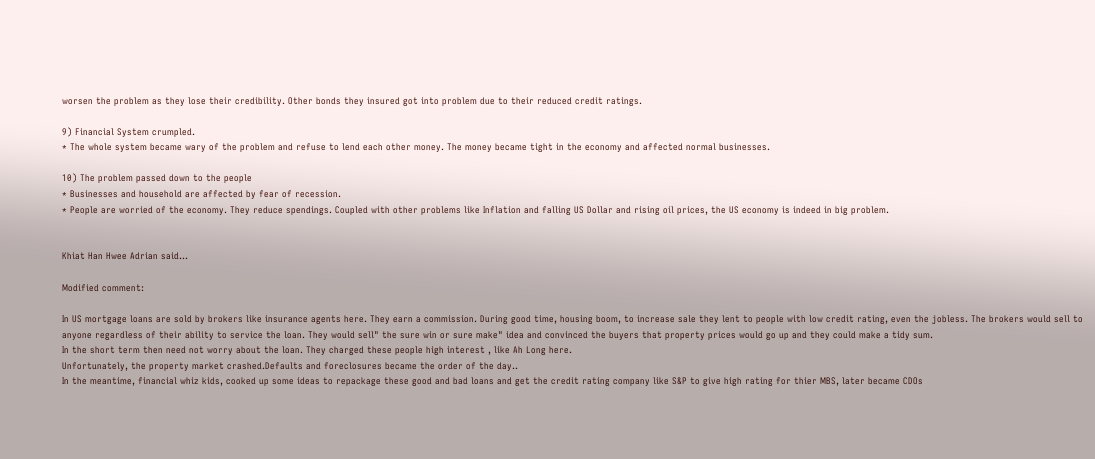worsen the problem as they lose their credibility. Other bonds they insured got into problem due to their reduced credit ratings.

9) Financial System crumpled.
* The whole system became wary of the problem and refuse to lend each other money. The money became tight in the economy and affected normal businesses.

10) The problem passed down to the people
* Businesses and household are affected by fear of recession.
* People are worried of the economy. They reduce spendings. Coupled with other problems like Inflation and falling US Dollar and rising oil prices, the US economy is indeed in big problem.


Khiat Han Hwee Adrian said...

Modified comment:

In US mortgage loans are sold by brokers like insurance agents here. They earn a commission. During good time, housing boom, to increase sale they lent to people with low credit rating, even the jobless. The brokers would sell to anyone regardless of their ability to service the loan. They would sell" the sure win or sure make" idea and convinced the buyers that property prices would go up and they could make a tidy sum.
In the short term then need not worry about the loan. They charged these people high interest , like Ah Long here.
Unfortunately, the property market crashed.Defaults and foreclosures became the order of the day..
In the meantime, financial whiz kids, cooked up some ideas to repackage these good and bad loans and get the credit rating company like S&P to give high rating for thier MBS, later became CDOs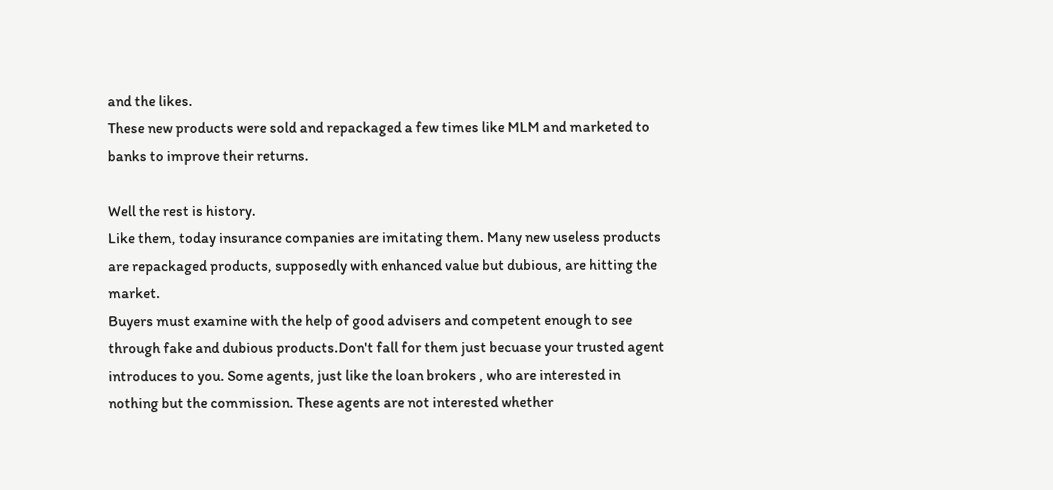and the likes.
These new products were sold and repackaged a few times like MLM and marketed to banks to improve their returns.

Well the rest is history.
Like them, today insurance companies are imitating them. Many new useless products are repackaged products, supposedly with enhanced value but dubious, are hitting the market.
Buyers must examine with the help of good advisers and competent enough to see through fake and dubious products.Don't fall for them just becuase your trusted agent introduces to you. Some agents, just like the loan brokers , who are interested in nothing but the commission. These agents are not interested whether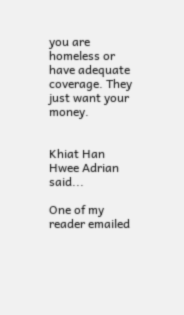you are homeless or have adequate coverage. They just want your money.


Khiat Han Hwee Adrian said...

One of my reader emailed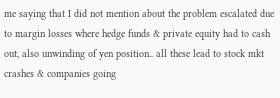me saying that I did not mention about the problem escalated due to margin losses where hedge funds & private equity had to cash out, also unwinding of yen position.. all these lead to stock mkt crashes & companies going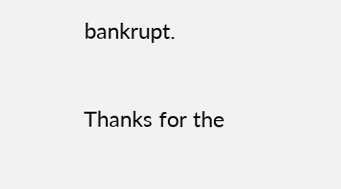bankrupt.

Thanks for the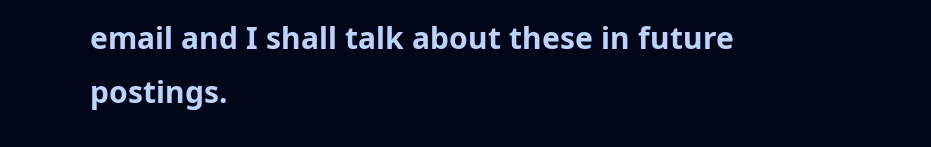email and I shall talk about these in future postings.